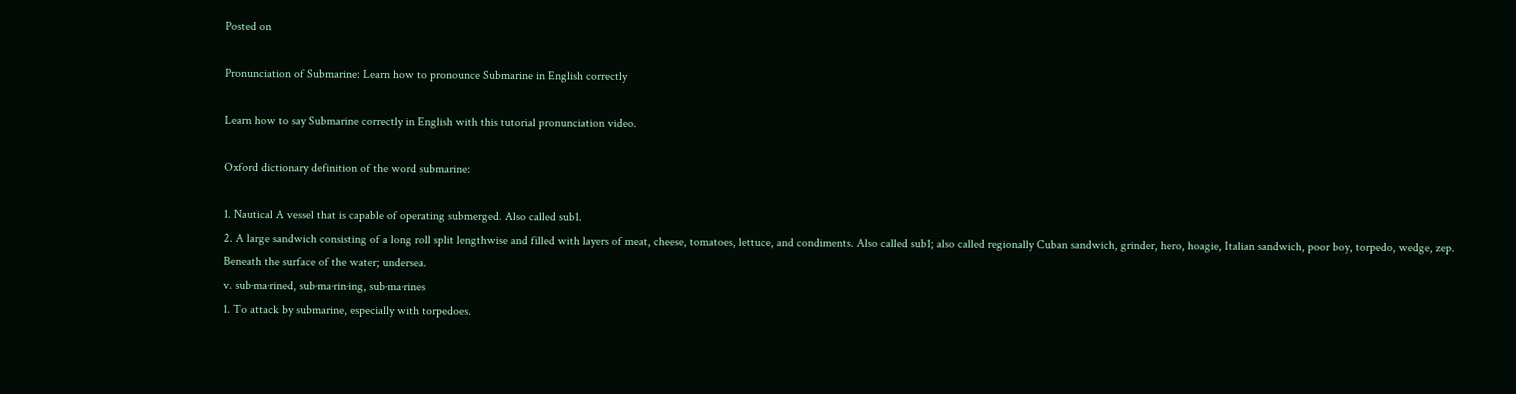Posted on

Pronunciation of Submarine: Learn how to pronounce Submarine in English correctly

Learn how to say Submarine correctly in English with this tutorial pronunciation video.

Oxford dictionary definition of the word submarine:

1. Nautical A vessel that is capable of operating submerged. Also called sub1.
2. A large sandwich consisting of a long roll split lengthwise and filled with layers of meat, cheese, tomatoes, lettuce, and condiments. Also called sub1; also called regionally Cuban sandwich, grinder, hero, hoagie, Italian sandwich, poor boy, torpedo, wedge, zep.
Beneath the surface of the water; undersea.
v. sub·ma·rined, sub·ma·rin·ing, sub·ma·rines
1. To attack by submarine, especially with torpedoes.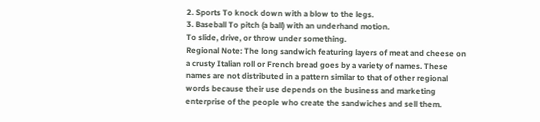2. Sports To knock down with a blow to the legs.
3. Baseball To pitch (a ball) with an underhand motion.
To slide, drive, or throw under something.
Regional Note: The long sandwich featuring layers of meat and cheese on a crusty Italian roll or French bread goes by a variety of names. These names are not distributed in a pattern similar to that of other regional words because their use depends on the business and marketing enterprise of the people who create the sandwiches and sell them.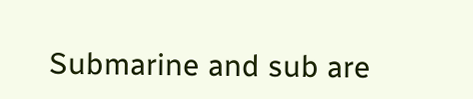Submarine and sub are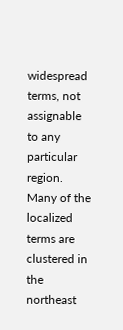widespread terms, not assignable to any particular region. Many of the localized terms are clustered in the northeast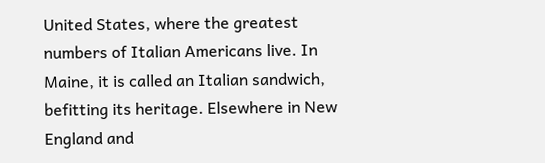United States, where the greatest numbers of Italian Americans live. In Maine, it is called an Italian sandwich, befitting its heritage. Elsewhere in New England and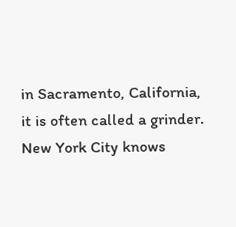in Sacramento, California, it is often called a grinder. New York City knows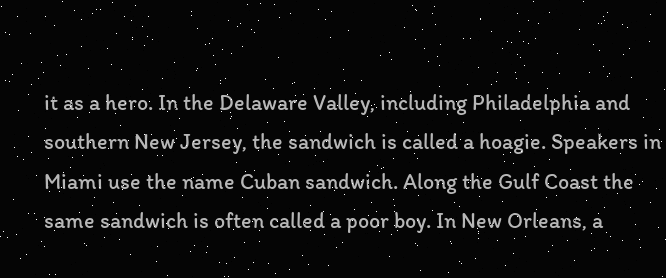it as a hero. In the Delaware Valley, including Philadelphia and southern New Jersey, the sandwich is called a hoagie. Speakers in Miami use the name Cuban sandwich. Along the Gulf Coast the same sandwich is often called a poor boy. In New Orleans, a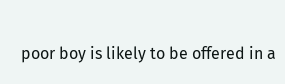poor boy is likely to be offered in a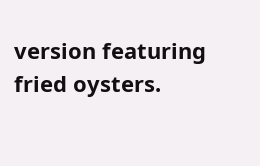version featuring fried oysters.